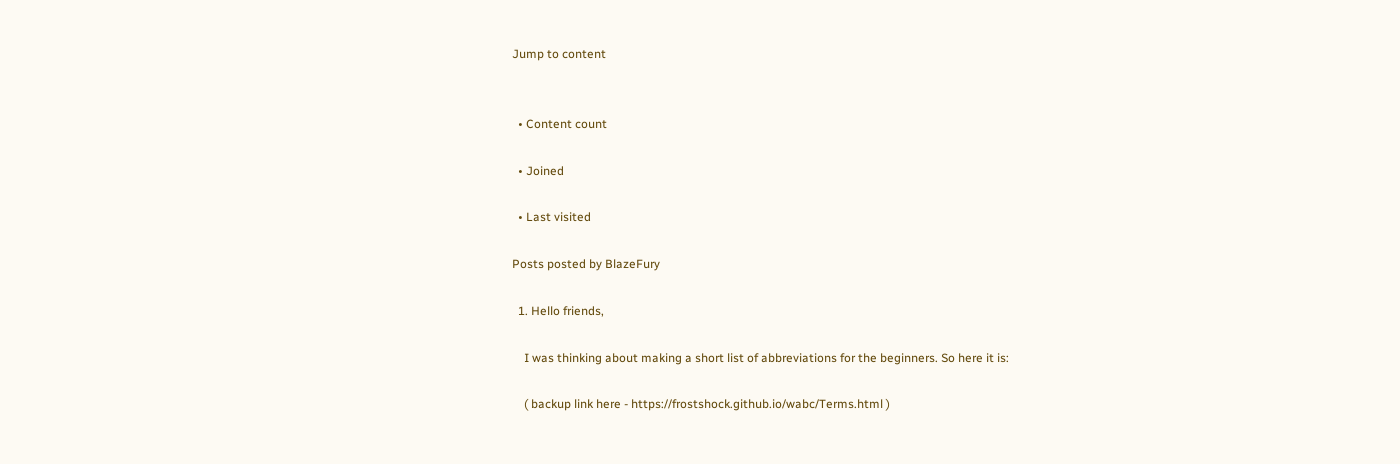Jump to content


  • Content count

  • Joined

  • Last visited

Posts posted by BlazeFury

  1. Hello friends,

    I was thinking about making a short list of abbreviations for the beginners. So here it is:

    ( backup link here - https://frostshock.github.io/wabc/Terms.html )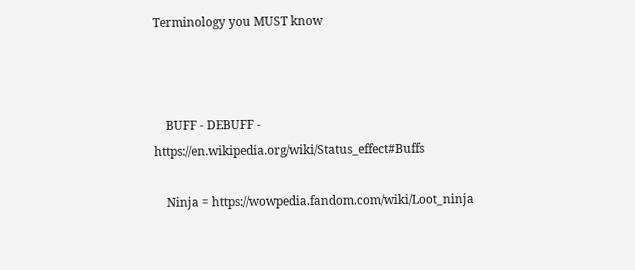Terminology you MUST know



    BUFF - DEBUFF - https://en.wikipedia.org/wiki/Status_effect#Buffs

    Ninja = https://wowpedia.fandom.com/wiki/Loot_ninja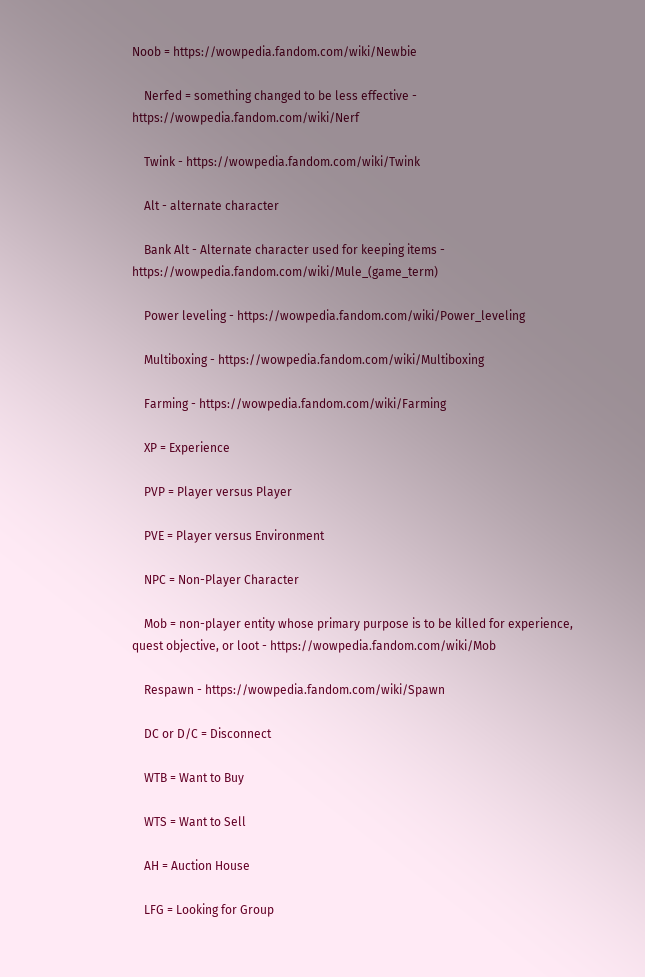Noob = https://wowpedia.fandom.com/wiki/Newbie

    Nerfed = something changed to be less effective - https://wowpedia.fandom.com/wiki/Nerf

    Twink - https://wowpedia.fandom.com/wiki/Twink

    Alt - alternate character

    Bank Alt - Alternate character used for keeping items - https://wowpedia.fandom.com/wiki/Mule_(game_term)

    Power leveling - https://wowpedia.fandom.com/wiki/Power_leveling

    Multiboxing - https://wowpedia.fandom.com/wiki/Multiboxing

    Farming - https://wowpedia.fandom.com/wiki/Farming

    XP = Experience

    PVP = Player versus Player

    PVE = Player versus Environment

    NPC = Non-Player Character

    Mob = non-player entity whose primary purpose is to be killed for experience, quest objective, or loot - https://wowpedia.fandom.com/wiki/Mob

    Respawn - https://wowpedia.fandom.com/wiki/Spawn

    DC or D/C = Disconnect

    WTB = Want to Buy

    WTS = Want to Sell

    AH = Auction House

    LFG = Looking for Group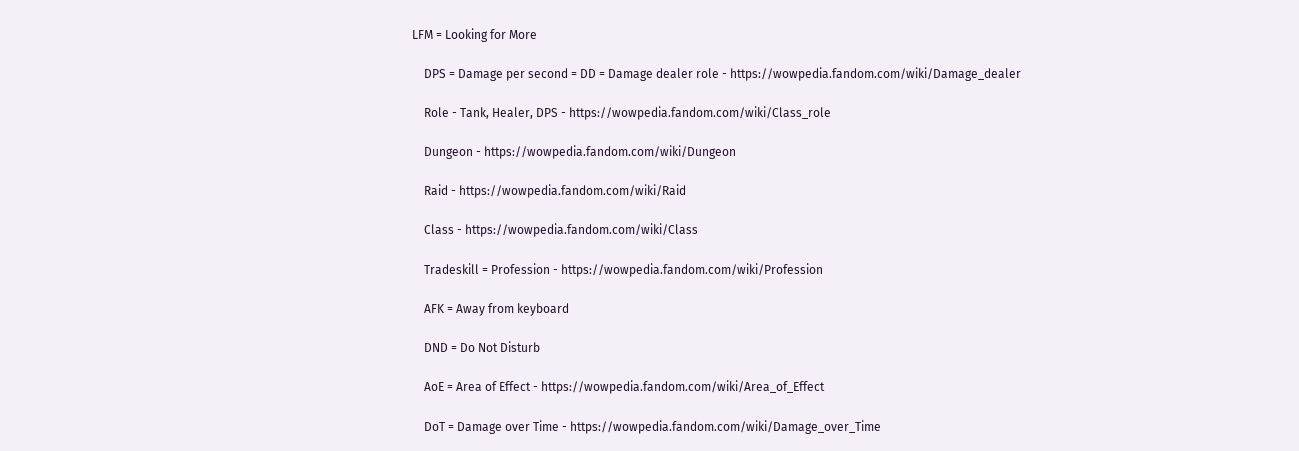LFM = Looking for More

    DPS = Damage per second = DD = Damage dealer role - https://wowpedia.fandom.com/wiki/Damage_dealer

    Role - Tank, Healer, DPS - https://wowpedia.fandom.com/wiki/Class_role

    Dungeon - https://wowpedia.fandom.com/wiki/Dungeon

    Raid - https://wowpedia.fandom.com/wiki/Raid

    Class - https://wowpedia.fandom.com/wiki/Class

    Tradeskill = Profession - https://wowpedia.fandom.com/wiki/Profession

    AFK = Away from keyboard

    DND = Do Not Disturb

    AoE = Area of Effect - https://wowpedia.fandom.com/wiki/Area_of_Effect

    DoT = Damage over Time - https://wowpedia.fandom.com/wiki/Damage_over_Time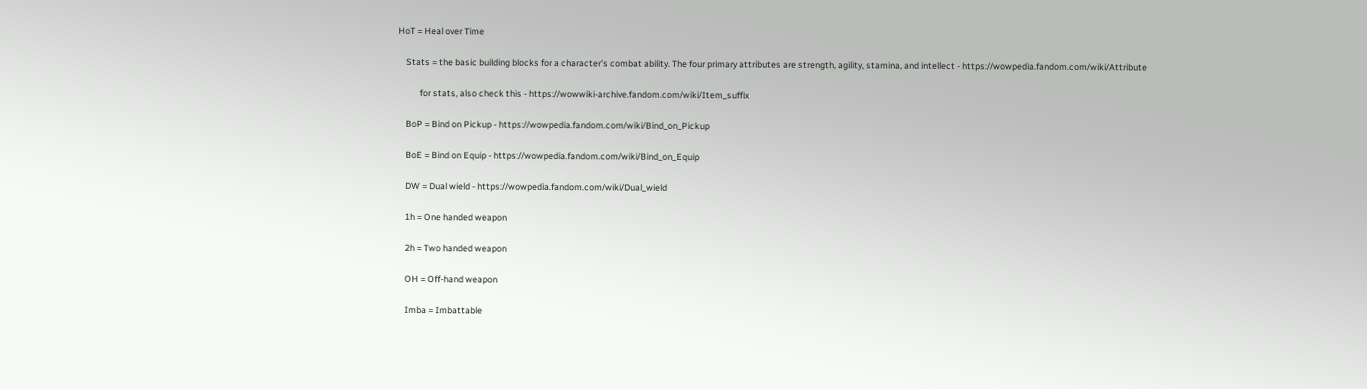HoT = Heal over Time

    Stats = the basic building blocks for a character's combat ability. The four primary attributes are strength, agility, stamina, and intellect - https://wowpedia.fandom.com/wiki/Attribute

           for stats, also check this - https://wowwiki-archive.fandom.com/wiki/Item_suffix

    BoP = Bind on Pickup - https://wowpedia.fandom.com/wiki/Bind_on_Pickup

    BoE = Bind on Equip - https://wowpedia.fandom.com/wiki/Bind_on_Equip

    DW = Dual wield - https://wowpedia.fandom.com/wiki/Dual_wield

    1h = One handed weapon

    2h = Two handed weapon

    OH = Off-hand weapon

    Imba = Imbattable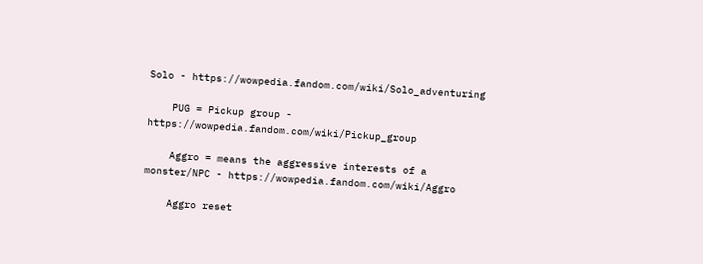Solo - https://wowpedia.fandom.com/wiki/Solo_adventuring

    PUG = Pickup group - https://wowpedia.fandom.com/wiki/Pickup_group

    Aggro = means the aggressive interests of a monster/NPC - https://wowpedia.fandom.com/wiki/Aggro

    Aggro reset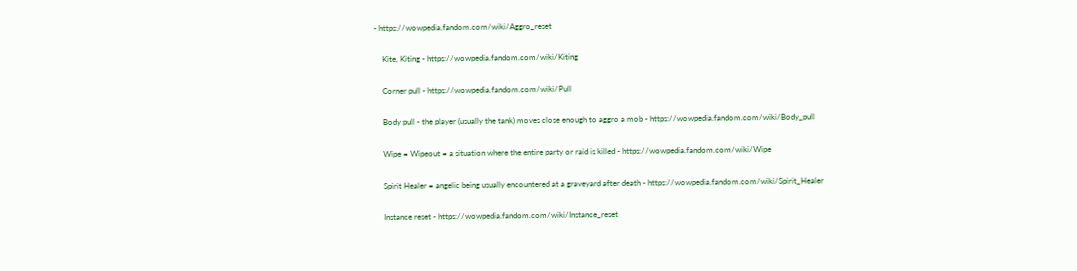- https://wowpedia.fandom.com/wiki/Aggro_reset

    Kite, Kiting - https://wowpedia.fandom.com/wiki/Kiting

    Corner pull - https://wowpedia.fandom.com/wiki/Pull

    Body pull - the player (usually the tank) moves close enough to aggro a mob - https://wowpedia.fandom.com/wiki/Body_pull

    Wipe = Wipeout = a situation where the entire party or raid is killed - https://wowpedia.fandom.com/wiki/Wipe

    Spirit Healer = angelic being usually encountered at a graveyard after death - https://wowpedia.fandom.com/wiki/Spirit_Healer

    Instance reset - https://wowpedia.fandom.com/wiki/Instance_reset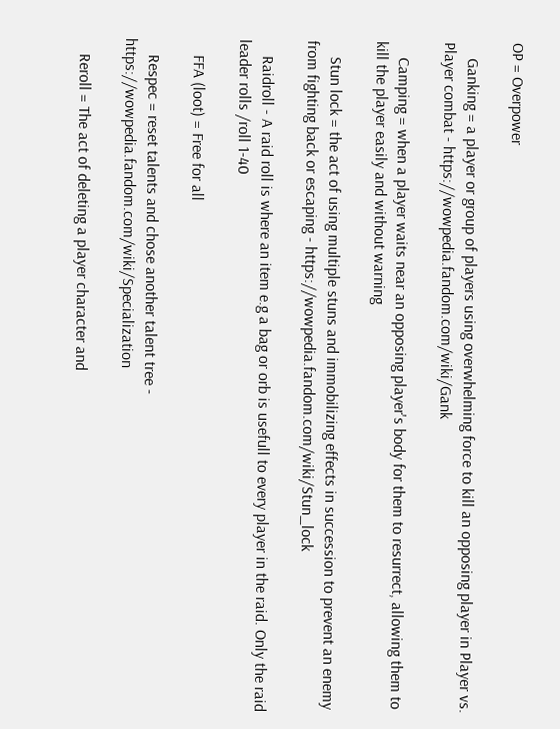OP = Overpower

    Ganking = a player or group of players using overwhelming force to kill an opposing player in Player vs. Player combat - https://wowpedia.fandom.com/wiki/Gank

    Camping = when a player waits near an opposing player's body for them to resurrect, allowing them to kill the player easily and without warning

    Stun lock = the act of using multiple stuns and immobilizing effects in succession to prevent an enemy from fighting back or escaping - https://wowpedia.fandom.com/wiki/Stun_lock

    Raidroll - A raid roll is where an item e.g a bag or orb is usefull to every player in the raid. Only the raid leader rolls /roll 1-40

    FFA (loot) = Free for all

    Respec = reset talents and chose another talent tree - https://wowpedia.fandom.com/wiki/Specialization

    Reroll = The act of deleting a player character and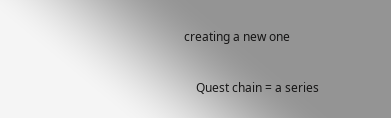creating a new one

    Quest chain = a series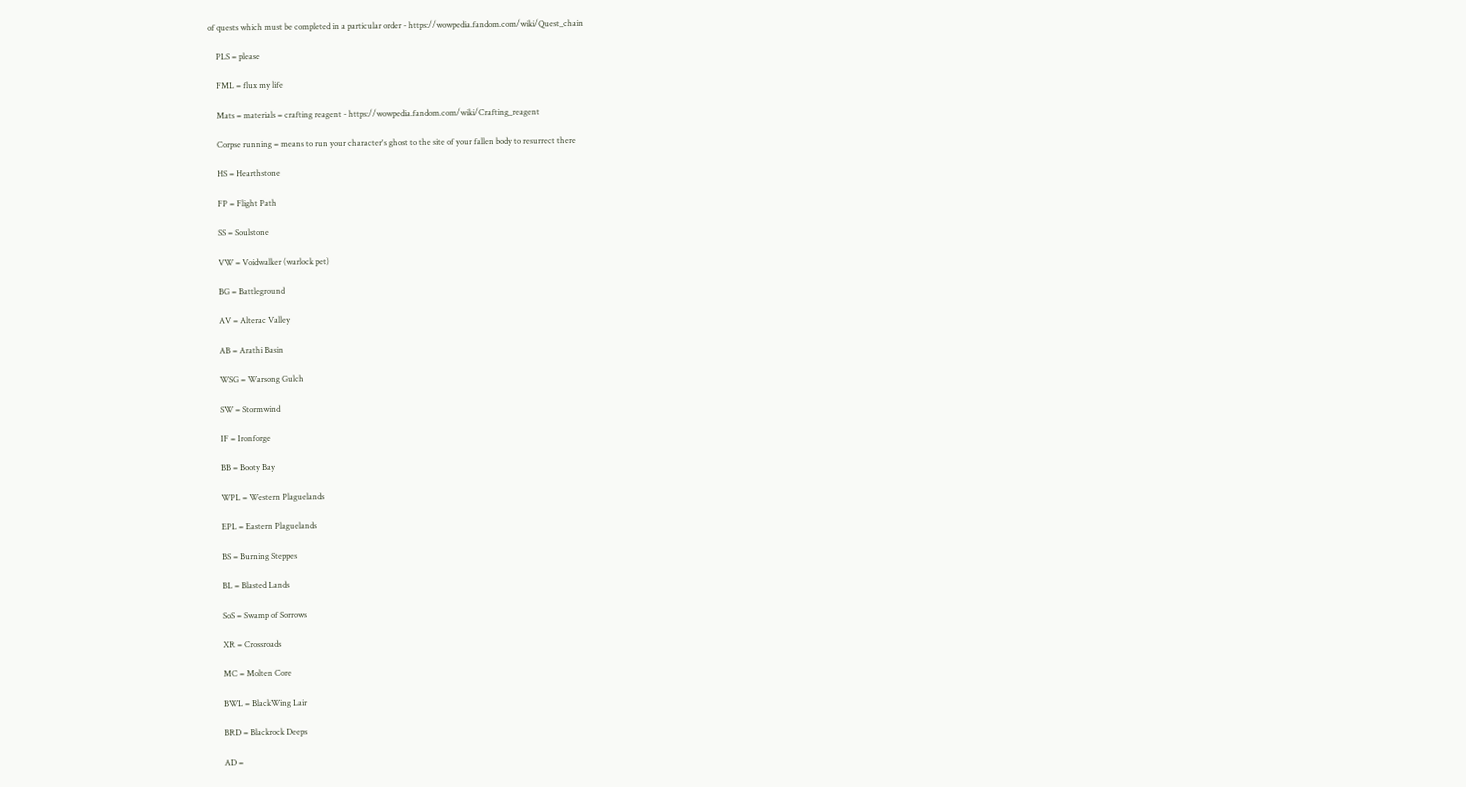of quests which must be completed in a particular order - https://wowpedia.fandom.com/wiki/Quest_chain

    PLS = please

    FML = flux my life

    Mats = materials = crafting reagent - https://wowpedia.fandom.com/wiki/Crafting_reagent

    Corpse running = means to run your character's ghost to the site of your fallen body to resurrect there

    HS = Hearthstone

    FP = Flight Path

    SS = Soulstone

    VW = Voidwalker (warlock pet)

    BG = Battleground

    AV = Alterac Valley

    AB = Arathi Basin

    WSG = Warsong Gulch

    SW = Stormwind

    IF = Ironforge

    BB = Booty Bay

    WPL = Western Plaguelands

    EPL = Eastern Plaguelands

    BS = Burning Steppes

    BL = Blasted Lands

    SoS = Swamp of Sorrows

    XR = Crossroads

    MC = Molten Core

    BWL = BlackWing Lair

    BRD = Blackrock Deeps

    AD =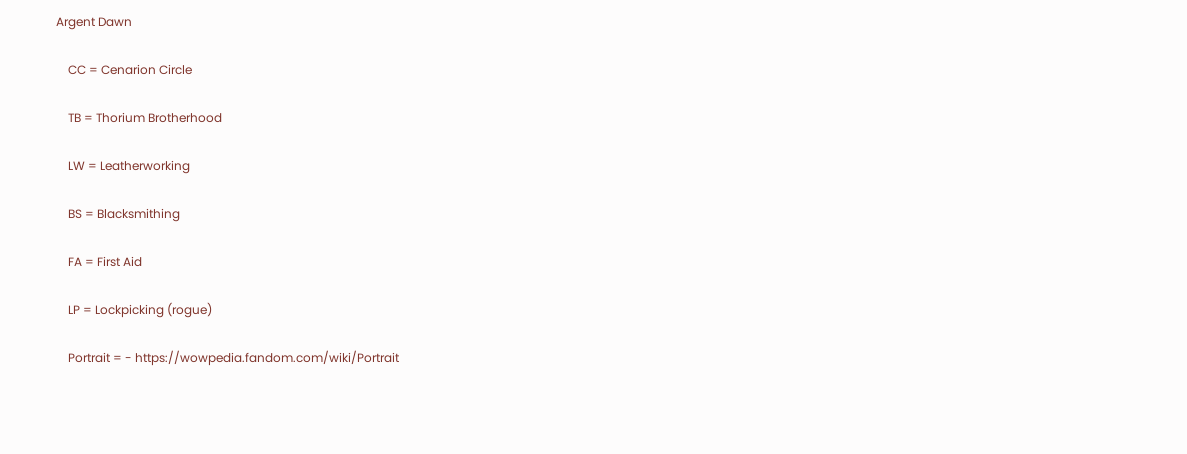Argent Dawn

    CC = Cenarion Circle

    TB = Thorium Brotherhood

    LW = Leatherworking

    BS = Blacksmithing

    FA = First Aid

    LP = Lockpicking (rogue)

    Portrait = - https://wowpedia.fandom.com/wiki/Portrait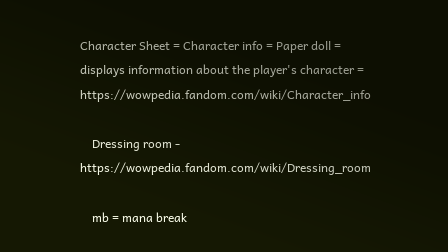Character Sheet = Character info = Paper doll = displays information about the player's character = https://wowpedia.fandom.com/wiki/Character_info

    Dressing room - https://wowpedia.fandom.com/wiki/Dressing_room

    mb = mana break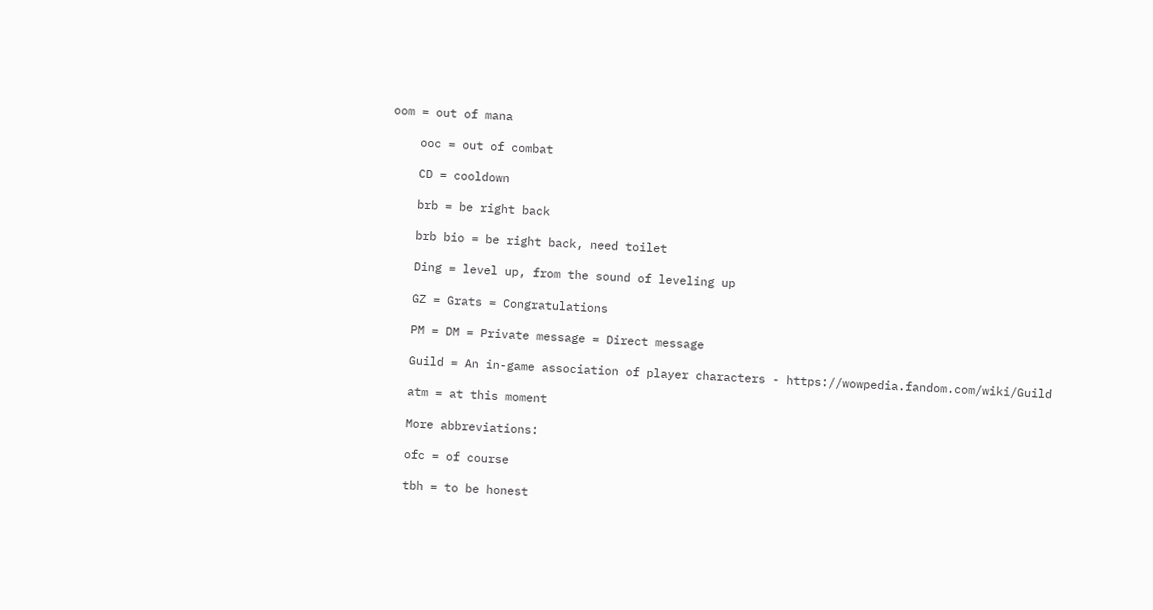oom = out of mana

    ooc = out of combat

    CD = cooldown

    brb = be right back

    brb bio = be right back, need toilet

    Ding = level up, from the sound of leveling up

    GZ = Grats = Congratulations

    PM = DM = Private message = Direct message

    Guild = An in-game association of player characters - https://wowpedia.fandom.com/wiki/Guild

    atm = at this moment

    More abbreviations:

    ofc = of course

    tbh = to be honest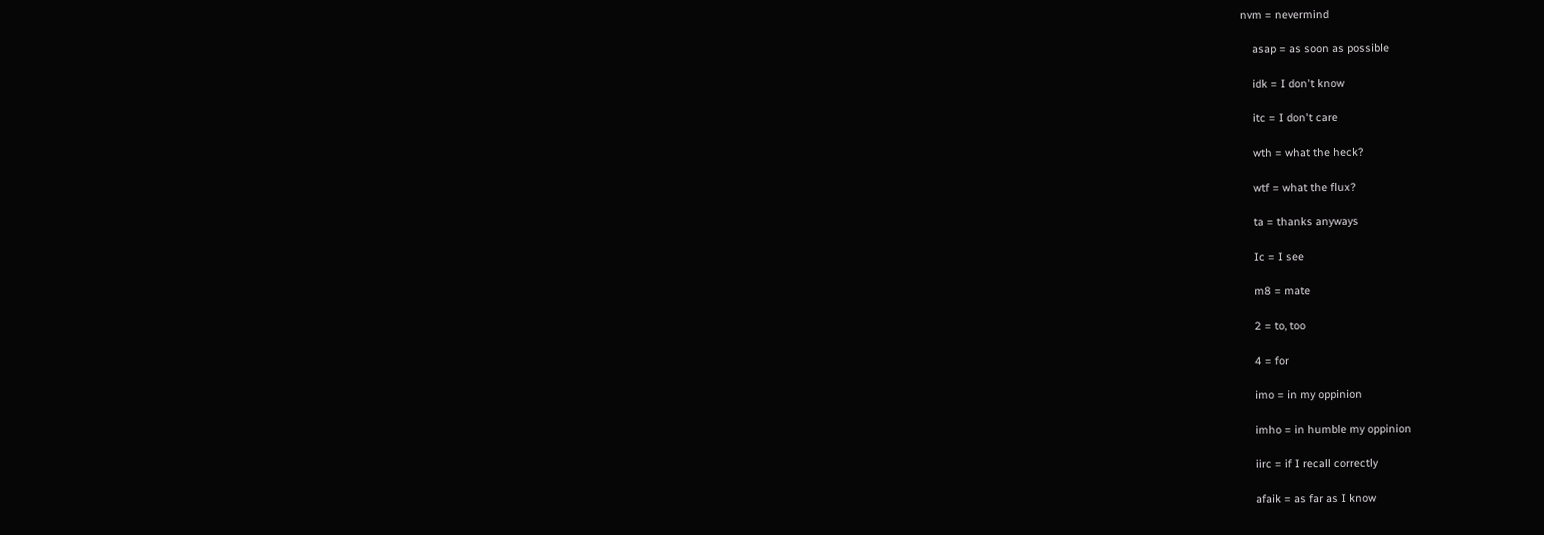nvm = nevermind

    asap = as soon as possible

    idk = I don't know

    itc = I don't care

    wth = what the heck?

    wtf = what the flux?

    ta = thanks anyways

    Ic = I see

    m8 = mate

    2 = to, too

    4 = for

    imo = in my oppinion

    imho = in humble my oppinion

    iirc = if I recall correctly

    afaik = as far as I know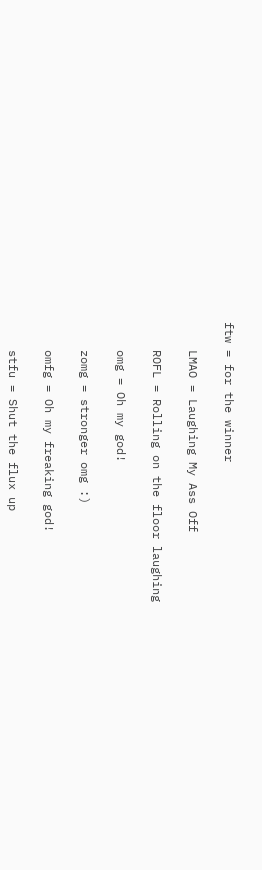ftw = for the winner

    LMAO = Laughing My Ass Off

    ROFL = Rolling on the floor laughing

    omg = Oh my god!

    zomg = stronger omg :)

    omfg = Oh my freaking god!

    stfu = Shut the flux up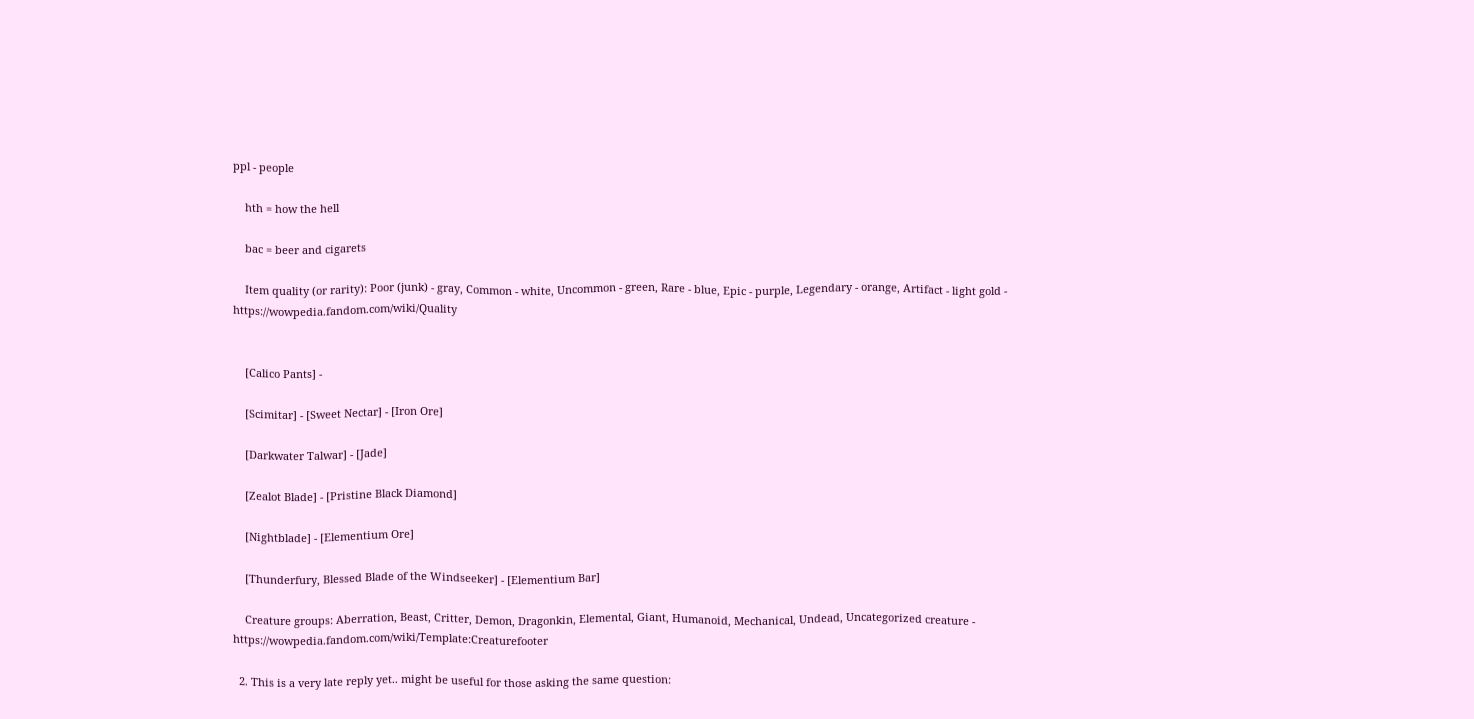ppl - people

    hth = how the hell

    bac = beer and cigarets

    Item quality (or rarity): Poor (junk) - gray, Common - white, Uncommon - green, Rare - blue, Epic - purple, Legendary - orange, Artifact - light gold - https://wowpedia.fandom.com/wiki/Quality


    [Calico Pants] -

    [Scimitar] - [Sweet Nectar] - [Iron Ore]

    [Darkwater Talwar] - [Jade]

    [Zealot Blade] - [Pristine Black Diamond]

    [Nightblade] - [Elementium Ore]

    [Thunderfury, Blessed Blade of the Windseeker] - [Elementium Bar]

    Creature groups: Aberration, Beast, Critter, Demon, Dragonkin, Elemental, Giant, Humanoid, Mechanical, Undead, Uncategorized creature - https://wowpedia.fandom.com/wiki/Template:Creaturefooter

  2. This is a very late reply yet.. might be useful for those asking the same question: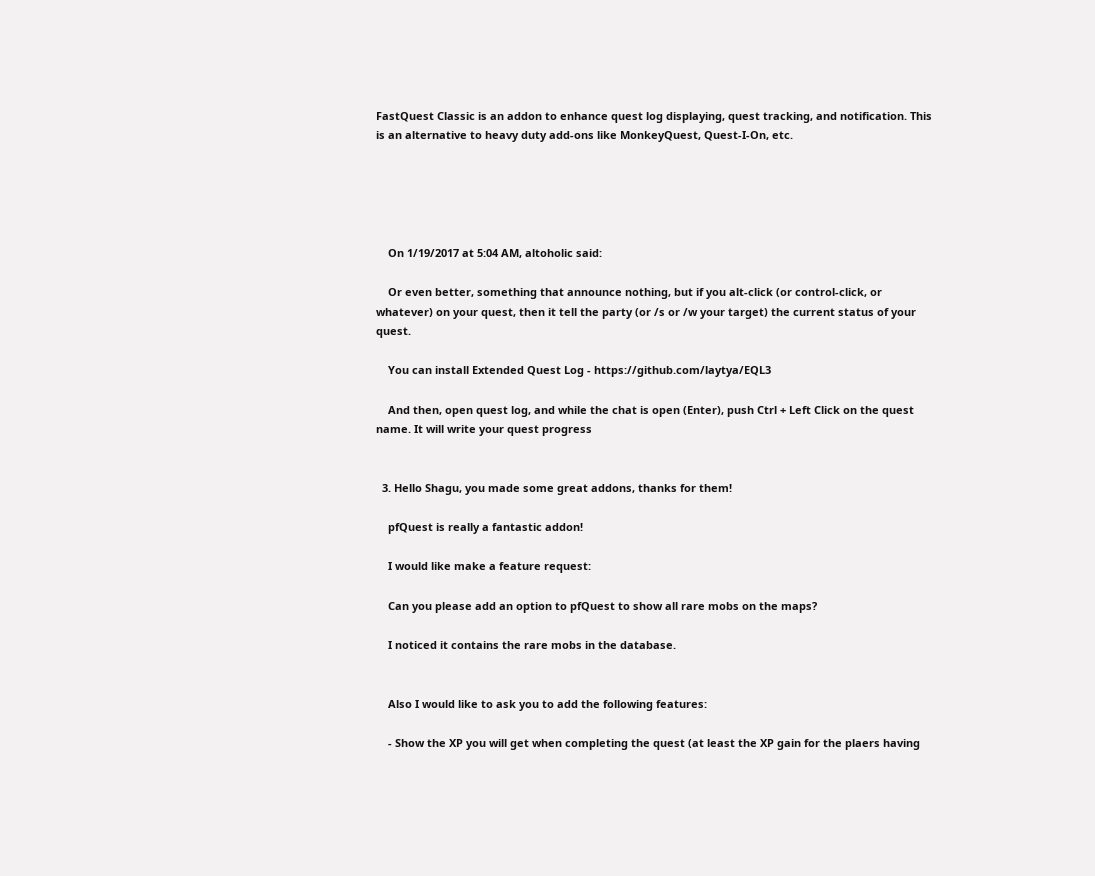FastQuest Classic is an addon to enhance quest log displaying, quest tracking, and notification. This is an alternative to heavy duty add-ons like MonkeyQuest, Quest-I-On, etc.





    On 1/19/2017 at 5:04 AM, altoholic said:

    Or even better, something that announce nothing, but if you alt-click (or control-click, or whatever) on your quest, then it tell the party (or /s or /w your target) the current status of your quest.

    You can install Extended Quest Log - https://github.com/laytya/EQL3

    And then, open quest log, and while the chat is open (Enter), push Ctrl + Left Click on the quest name. It will write your quest progress


  3. Hello Shagu, you made some great addons, thanks for them!

    pfQuest is really a fantastic addon!

    I would like make a feature request:

    Can you please add an option to pfQuest to show all rare mobs on the maps?

    I noticed it contains the rare mobs in the database.


    Also I would like to ask you to add the following features:

    - Show the XP you will get when completing the quest (at least the XP gain for the plaers having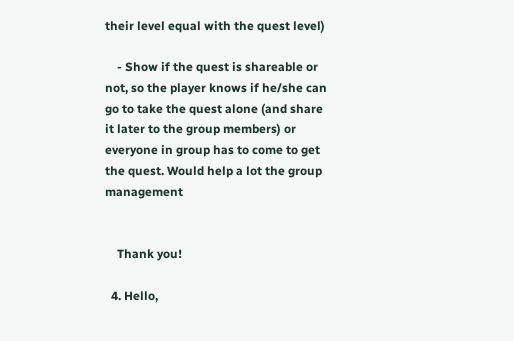their level equal with the quest level)

    - Show if the quest is shareable or not, so the player knows if he/she can go to take the quest alone (and share it later to the group members) or everyone in group has to come to get the quest. Would help a lot the group management


    Thank you!

  4. Hello,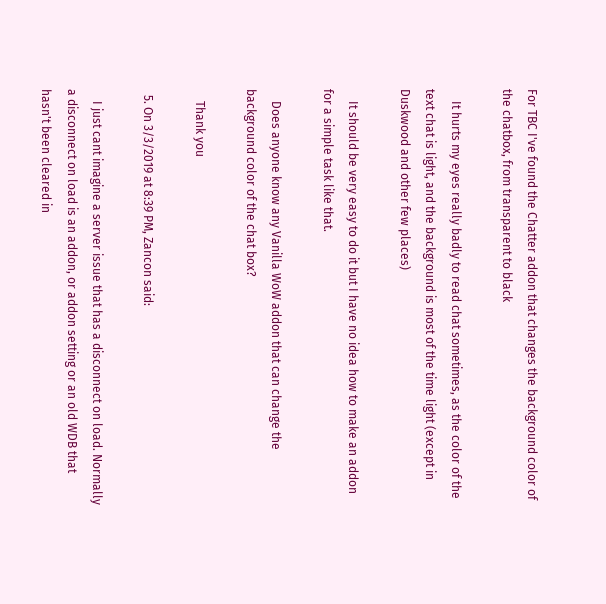For TBC I've found the Chatter addon that changes the background color of the chatbox, from transparent to black

    It hurts my eyes really badly to read chat sometimes, as the color of the text chat is light, and the background is most of the time light (except in Duskwood and other few places)

    It should be very easy to do it but I have no idea how to make an addon for a simple task like that.

    Does anyone know any Vanilla WoW addon that can change the background color of the chat box?

    Thank you

  5. On 3/3/2019 at 8:39 PM, Zancon said:

    I just cant imagine a server issue that has a disconnect on load. Normally a disconnect on load is an addon, or addon setting or an old WDB that hasn't been cleared in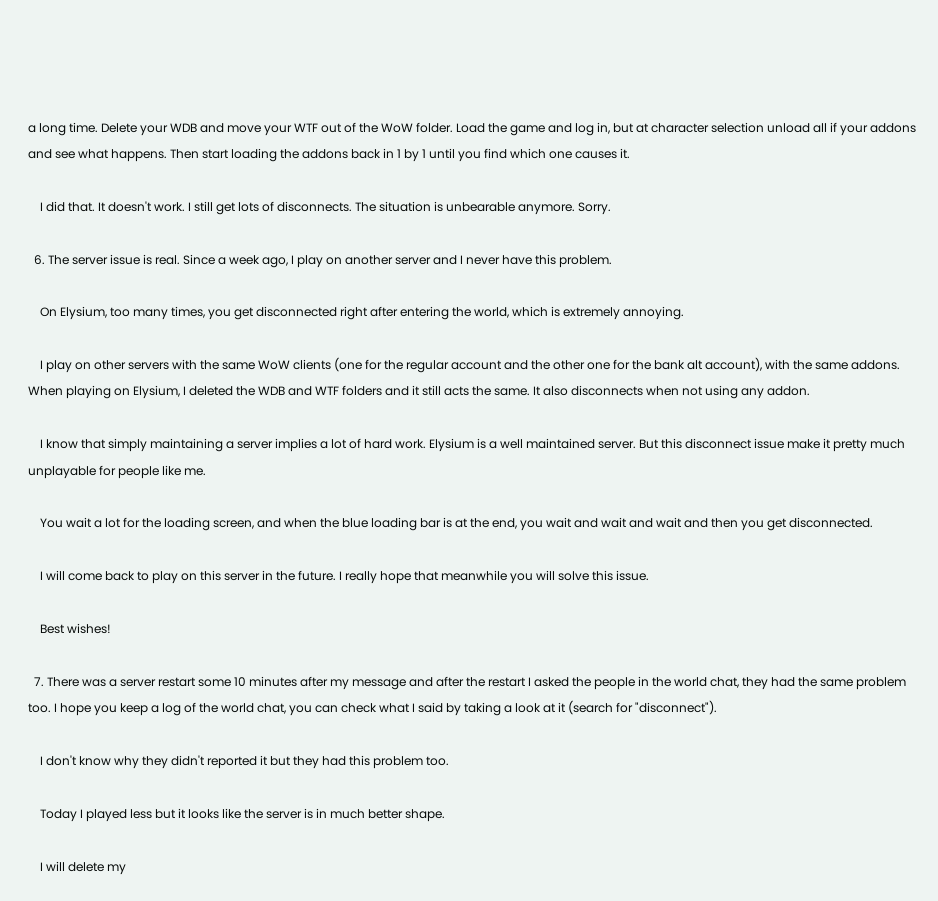a long time. Delete your WDB and move your WTF out of the WoW folder. Load the game and log in, but at character selection unload all if your addons and see what happens. Then start loading the addons back in 1 by 1 until you find which one causes it.

    I did that. It doesn't work. I still get lots of disconnects. The situation is unbearable anymore. Sorry.

  6. The server issue is real. Since a week ago, I play on another server and I never have this problem.

    On Elysium, too many times, you get disconnected right after entering the world, which is extremely annoying.

    I play on other servers with the same WoW clients (one for the regular account and the other one for the bank alt account), with the same addons. When playing on Elysium, I deleted the WDB and WTF folders and it still acts the same. It also disconnects when not using any addon.

    I know that simply maintaining a server implies a lot of hard work. Elysium is a well maintained server. But this disconnect issue make it pretty much unplayable for people like me.

    You wait a lot for the loading screen, and when the blue loading bar is at the end, you wait and wait and wait and then you get disconnected.

    I will come back to play on this server in the future. I really hope that meanwhile you will solve this issue.

    Best wishes!

  7. There was a server restart some 10 minutes after my message and after the restart I asked the people in the world chat, they had the same problem too. I hope you keep a log of the world chat, you can check what I said by taking a look at it (search for "disconnect").

    I don't know why they didn't reported it but they had this problem too.

    Today I played less but it looks like the server is in much better shape.

    I will delete my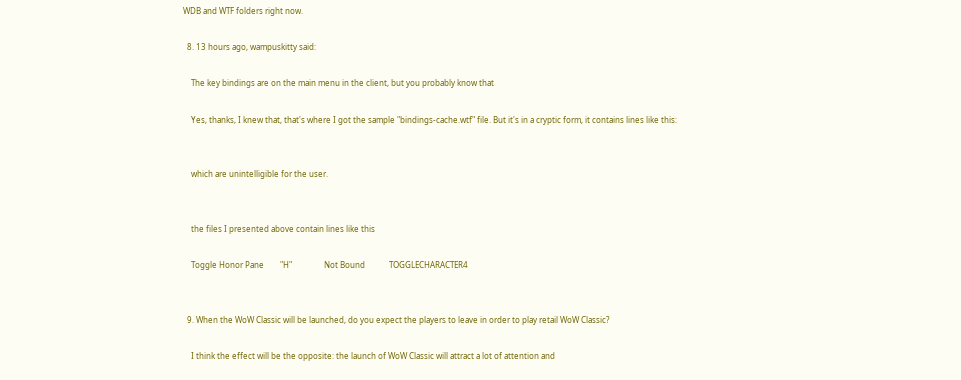WDB and WTF folders right now.

  8. 13 hours ago, wampuskitty said:

    The key bindings are on the main menu in the client, but you probably know that

    Yes, thanks, I knew that, that's where I got the sample "bindings-cache.wtf" file. But it's in a cryptic form, it contains lines like this:


    which are unintelligible for the user.


    the files I presented above contain lines like this

    Toggle Honor Pane        "H"                Not Bound            TOGGLECHARACTER4


  9. When the WoW Classic will be launched, do you expect the players to leave in order to play retail WoW Classic?

    I think the effect will be the opposite: the launch of WoW Classic will attract a lot of attention and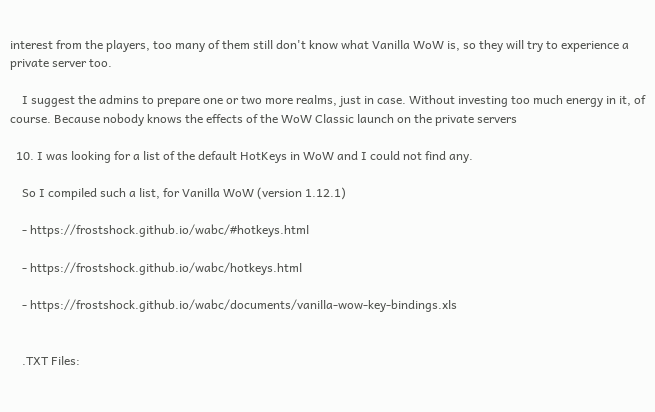interest from the players, too many of them still don't know what Vanilla WoW is, so they will try to experience a private server too.

    I suggest the admins to prepare one or two more realms, just in case. Without investing too much energy in it, of course. Because nobody knows the effects of the WoW Classic launch on the private servers

  10. I was looking for a list of the default HotKeys in WoW and I could not find any.

    So I compiled such a list, for Vanilla WoW (version 1.12.1)

    - https://frostshock.github.io/wabc/#hotkeys.html

    - https://frostshock.github.io/wabc/hotkeys.html

    - https://frostshock.github.io/wabc/documents/vanilla-wow-key-bindings.xls


    .TXT Files: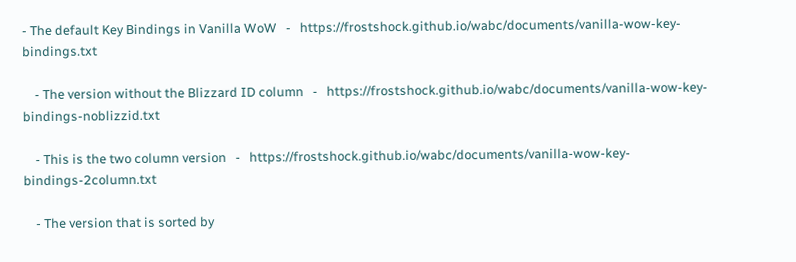- The default Key Bindings in Vanilla WoW   -   https://frostshock.github.io/wabc/documents/vanilla-wow-key-bindings.txt

    - The version without the Blizzard ID column   -   https://frostshock.github.io/wabc/documents/vanilla-wow-key-bindings-noblizzid.txt

    - This is the two column version   -   https://frostshock.github.io/wabc/documents/vanilla-wow-key-bindings-2column.txt

    - The version that is sorted by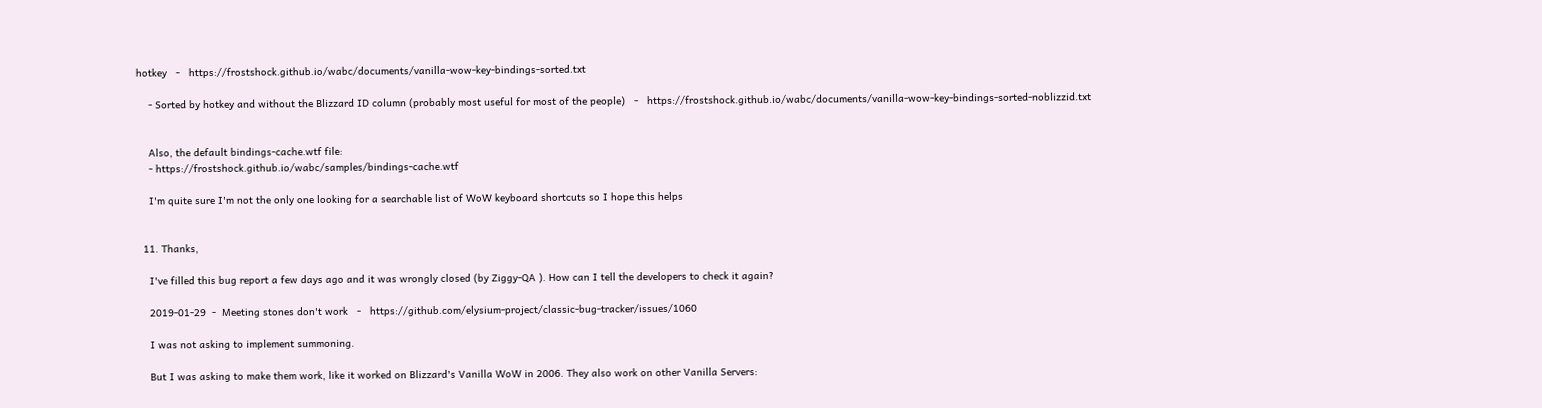hotkey   -   https://frostshock.github.io/wabc/documents/vanilla-wow-key-bindings-sorted.txt

    - Sorted by hotkey and without the Blizzard ID column (probably most useful for most of the people)   -   https://frostshock.github.io/wabc/documents/vanilla-wow-key-bindings-sorted-noblizzid.txt


    Also, the default bindings-cache.wtf file:
    - https://frostshock.github.io/wabc/samples/bindings-cache.wtf

    I'm quite sure I'm not the only one looking for a searchable list of WoW keyboard shortcuts so I hope this helps


  11. Thanks,

    I've filled this bug report a few days ago and it was wrongly closed (by Ziggy-QA ). How can I tell the developers to check it again?

    2019-01-29  -  Meeting stones don't work   -   https://github.com/elysium-project/classic-bug-tracker/issues/1060

    I was not asking to implement summoning.

    But I was asking to make them work, like it worked on Blizzard's Vanilla WoW in 2006. They also work on other Vanilla Servers: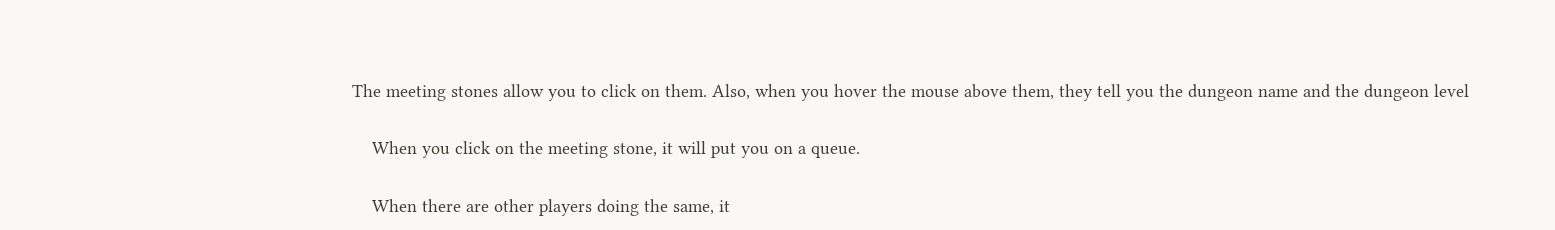The meeting stones allow you to click on them. Also, when you hover the mouse above them, they tell you the dungeon name and the dungeon level

    When you click on the meeting stone, it will put you on a queue.

    When there are other players doing the same, it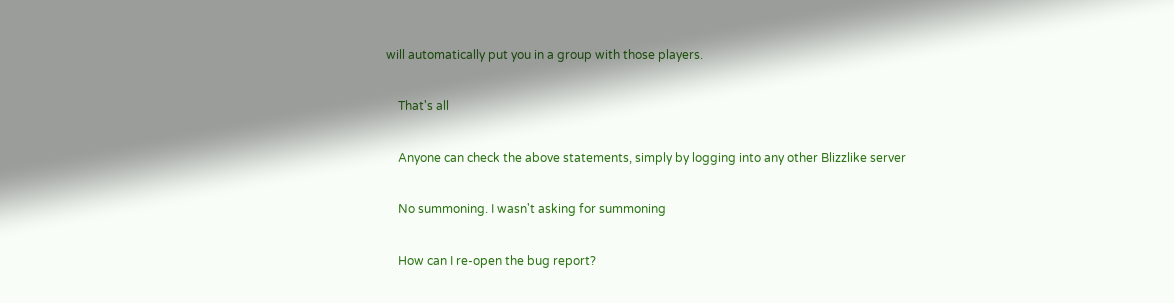will automatically put you in a group with those players.

    That's all

    Anyone can check the above statements, simply by logging into any other Blizzlike server

    No summoning. I wasn't asking for summoning

    How can I re-open the bug report?